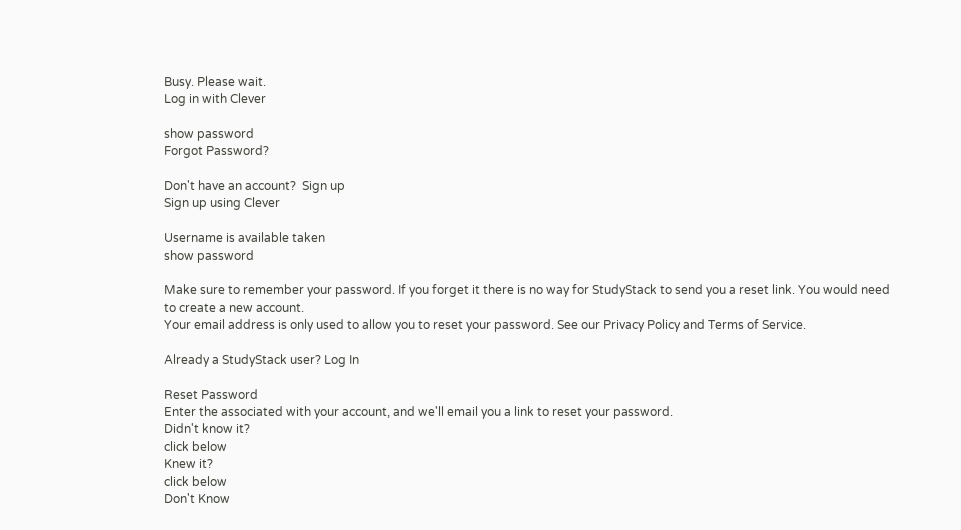Busy. Please wait.
Log in with Clever

show password
Forgot Password?

Don't have an account?  Sign up
Sign up using Clever

Username is available taken
show password

Make sure to remember your password. If you forget it there is no way for StudyStack to send you a reset link. You would need to create a new account.
Your email address is only used to allow you to reset your password. See our Privacy Policy and Terms of Service.

Already a StudyStack user? Log In

Reset Password
Enter the associated with your account, and we'll email you a link to reset your password.
Didn't know it?
click below
Knew it?
click below
Don't Know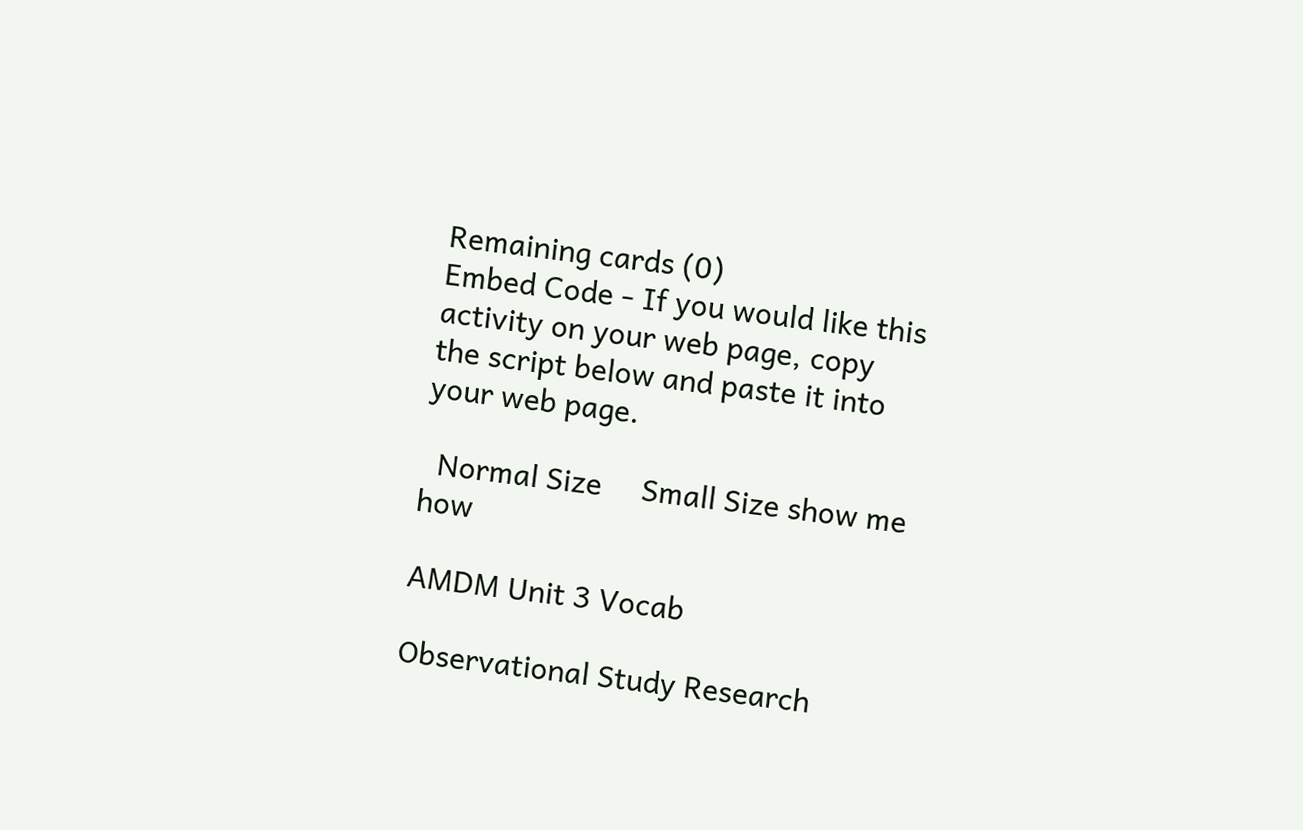Remaining cards (0)
Embed Code - If you would like this activity on your web page, copy the script below and paste it into your web page.

  Normal Size     Small Size show me how

AMDM Unit 3 Vocab

Observational Study Research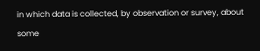in which data is collected, by observation or survey, about some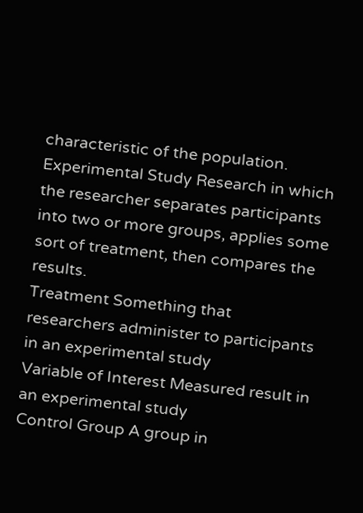characteristic of the population.
Experimental Study Research in which the researcher separates participants into two or more groups, applies some sort of treatment, then compares the results.
Treatment Something that researchers administer to participants in an experimental study
Variable of Interest Measured result in an experimental study
Control Group A group in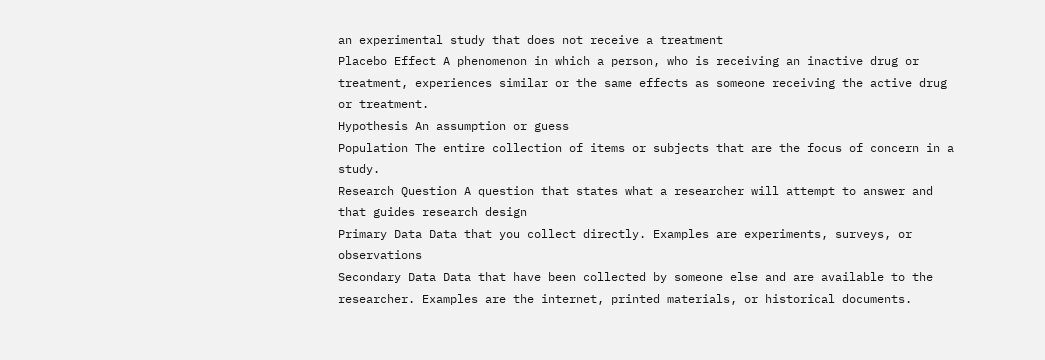an experimental study that does not receive a treatment
Placebo Effect A phenomenon in which a person, who is receiving an inactive drug or treatment, experiences similar or the same effects as someone receiving the active drug or treatment.
Hypothesis An assumption or guess
Population The entire collection of items or subjects that are the focus of concern in a study.
Research Question A question that states what a researcher will attempt to answer and that guides research design
Primary Data Data that you collect directly. Examples are experiments, surveys, or observations
Secondary Data Data that have been collected by someone else and are available to the researcher. Examples are the internet, printed materials, or historical documents.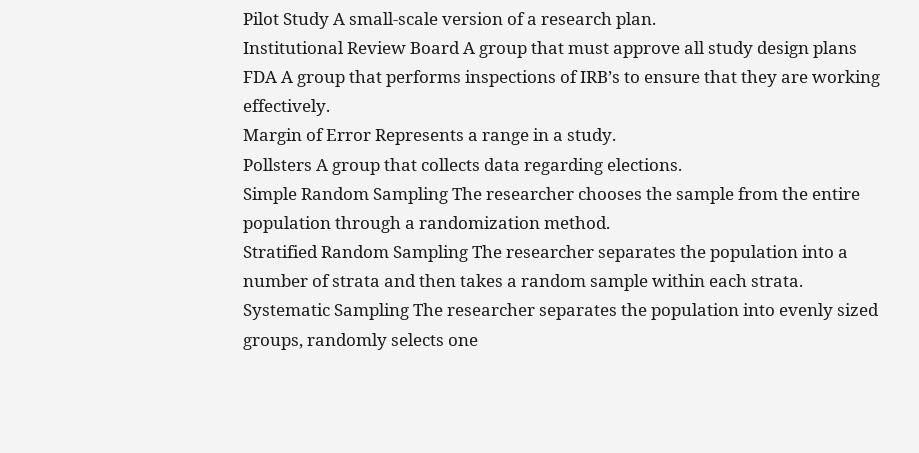Pilot Study A small-scale version of a research plan.
Institutional Review Board A group that must approve all study design plans
FDA A group that performs inspections of IRB’s to ensure that they are working effectively.
Margin of Error Represents a range in a study.
Pollsters A group that collects data regarding elections.
Simple Random Sampling The researcher chooses the sample from the entire population through a randomization method.
Stratified Random Sampling The researcher separates the population into a number of strata and then takes a random sample within each strata.
Systematic Sampling The researcher separates the population into evenly sized groups, randomly selects one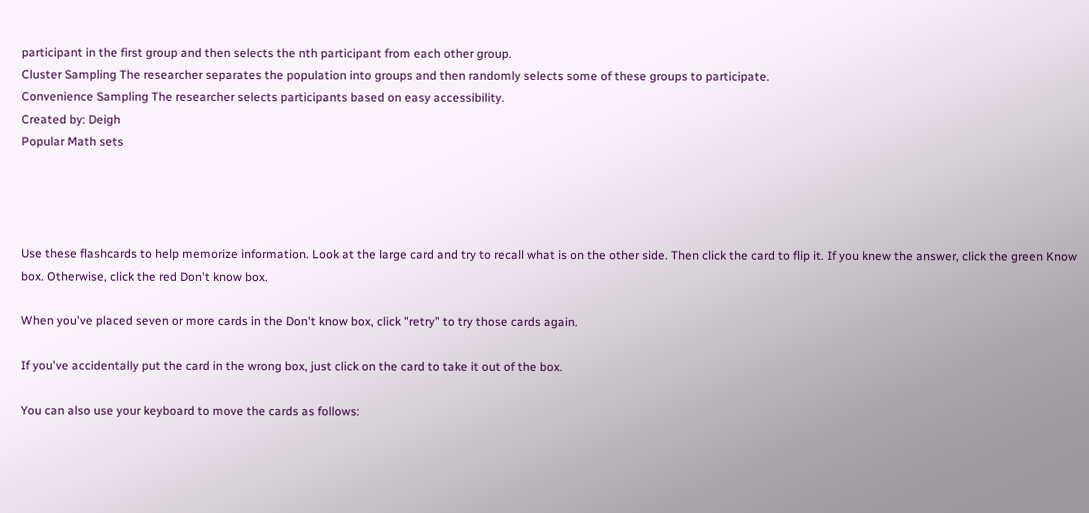participant in the first group and then selects the nth participant from each other group.
Cluster Sampling The researcher separates the population into groups and then randomly selects some of these groups to participate.
Convenience Sampling The researcher selects participants based on easy accessibility.
Created by: Deigh
Popular Math sets




Use these flashcards to help memorize information. Look at the large card and try to recall what is on the other side. Then click the card to flip it. If you knew the answer, click the green Know box. Otherwise, click the red Don't know box.

When you've placed seven or more cards in the Don't know box, click "retry" to try those cards again.

If you've accidentally put the card in the wrong box, just click on the card to take it out of the box.

You can also use your keyboard to move the cards as follows: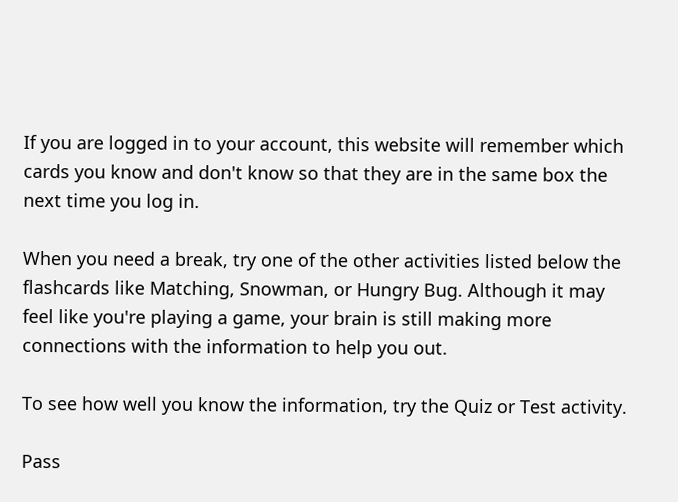If you are logged in to your account, this website will remember which cards you know and don't know so that they are in the same box the next time you log in.

When you need a break, try one of the other activities listed below the flashcards like Matching, Snowman, or Hungry Bug. Although it may feel like you're playing a game, your brain is still making more connections with the information to help you out.

To see how well you know the information, try the Quiz or Test activity.

Pass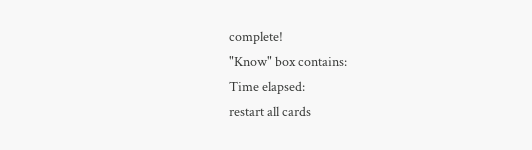complete!
"Know" box contains:
Time elapsed:
restart all cards